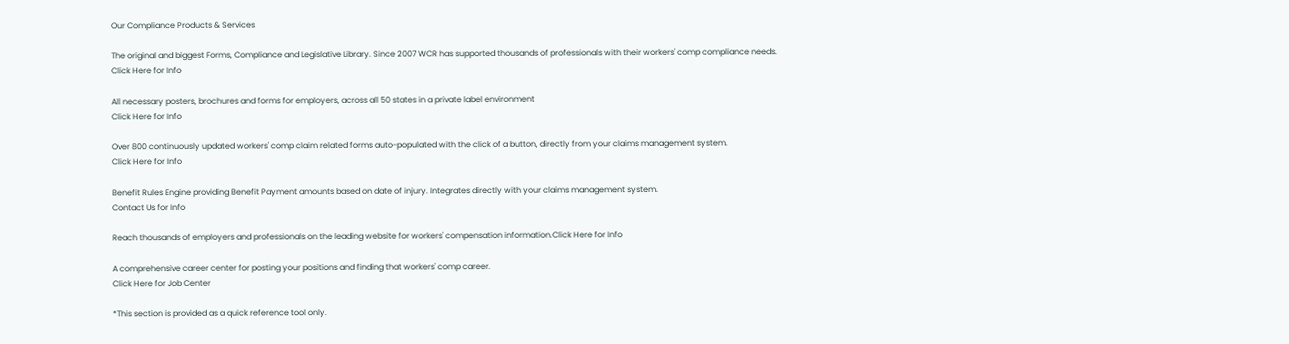Our Compliance Products & Services

The original and biggest Forms, Compliance and Legislative Library. Since 2007 WCR has supported thousands of professionals with their workers' comp compliance needs.
Click Here for Info

All necessary posters, brochures and forms for employers, across all 50 states in a private label environment
Click Here for Info

Over 800 continuously updated workers' comp claim related forms auto-populated with the click of a button, directly from your claims management system.
Click Here for Info

Benefit Rules Engine providing Benefit Payment amounts based on date of injury. Integrates directly with your claims management system.
Contact Us for Info

Reach thousands of employers and professionals on the leading website for workers' compensation information.Click Here for Info

A comprehensive career center for posting your positions and finding that workers' comp career.
Click Here for Job Center

*This section is provided as a quick reference tool only.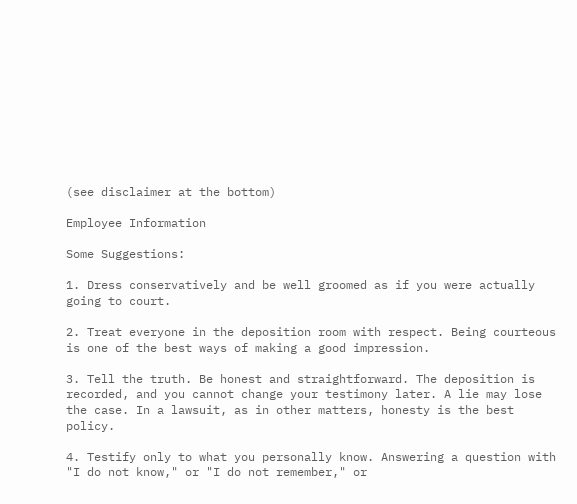(see disclaimer at the bottom)

Employee Information

Some Suggestions:

1. Dress conservatively and be well groomed as if you were actually going to court.

2. Treat everyone in the deposition room with respect. Being courteous is one of the best ways of making a good impression.

3. Tell the truth. Be honest and straightforward. The deposition is recorded, and you cannot change your testimony later. A lie may lose the case. In a lawsuit, as in other matters, honesty is the best policy.

4. Testify only to what you personally know. Answering a question with "I do not know," or "I do not remember," or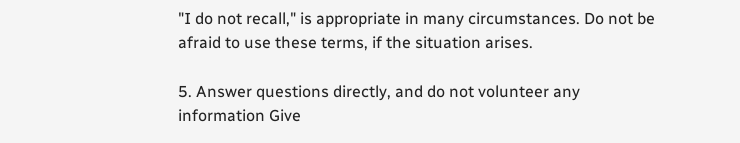"I do not recall," is appropriate in many circumstances. Do not be afraid to use these terms, if the situation arises.

5. Answer questions directly, and do not volunteer any information Give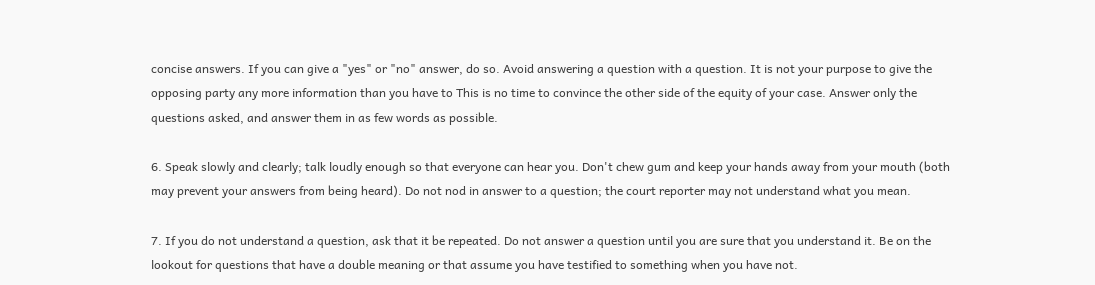concise answers. If you can give a "yes" or "no" answer, do so. Avoid answering a question with a question. It is not your purpose to give the opposing party any more information than you have to This is no time to convince the other side of the equity of your case. Answer only the questions asked, and answer them in as few words as possible.

6. Speak slowly and clearly; talk loudly enough so that everyone can hear you. Don't chew gum and keep your hands away from your mouth (both may prevent your answers from being heard). Do not nod in answer to a question; the court reporter may not understand what you mean.

7. If you do not understand a question, ask that it be repeated. Do not answer a question until you are sure that you understand it. Be on the lookout for questions that have a double meaning or that assume you have testified to something when you have not.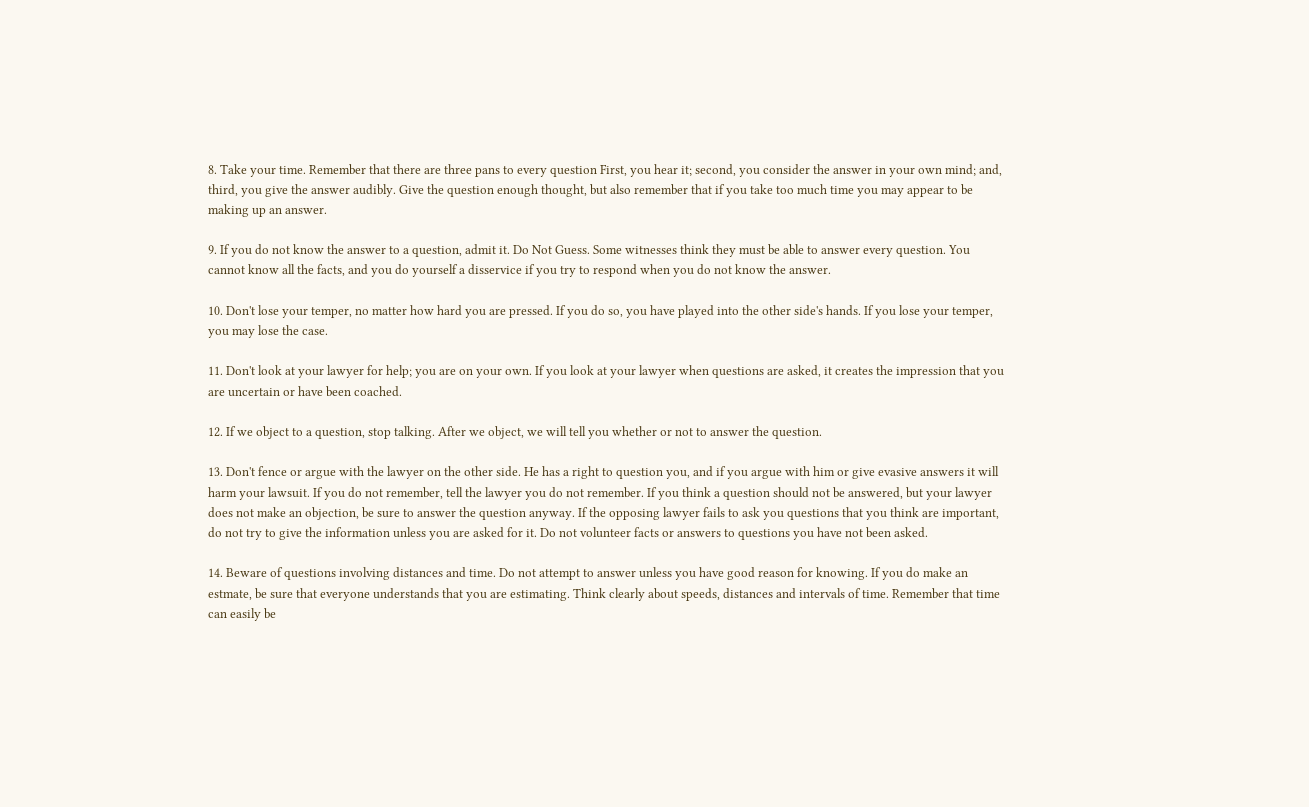8. Take your time. Remember that there are three pans to every question First, you hear it; second, you consider the answer in your own mind; and, third, you give the answer audibly. Give the question enough thought, but also remember that if you take too much time you may appear to be making up an answer.

9. If you do not know the answer to a question, admit it. Do Not Guess. Some witnesses think they must be able to answer every question. You cannot know all the facts, and you do yourself a disservice if you try to respond when you do not know the answer.

10. Don't lose your temper, no matter how hard you are pressed. If you do so, you have played into the other side's hands. If you lose your temper, you may lose the case.

11. Don't look at your lawyer for help; you are on your own. If you look at your lawyer when questions are asked, it creates the impression that you are uncertain or have been coached.

12. If we object to a question, stop talking. After we object, we will tell you whether or not to answer the question.

13. Don't fence or argue with the lawyer on the other side. He has a right to question you, and if you argue with him or give evasive answers it will harm your lawsuit. If you do not remember, tell the lawyer you do not remember. If you think a question should not be answered, but your lawyer does not make an objection, be sure to answer the question anyway. If the opposing lawyer fails to ask you questions that you think are important, do not try to give the information unless you are asked for it. Do not volunteer facts or answers to questions you have not been asked.

14. Beware of questions involving distances and time. Do not attempt to answer unless you have good reason for knowing. If you do make an estmate, be sure that everyone understands that you are estimating. Think clearly about speeds, distances and intervals of time. Remember that time can easily be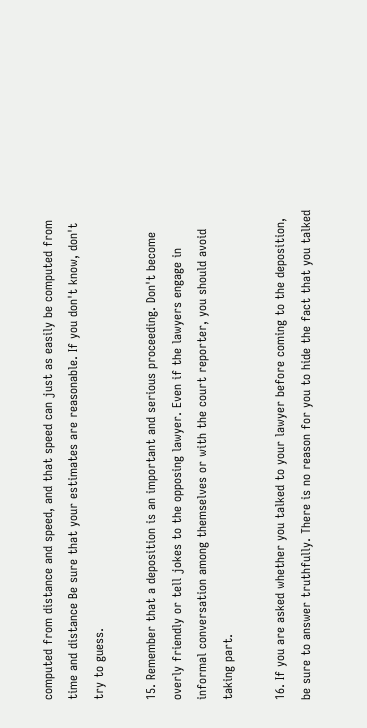computed from distance and speed, and that speed can just as easily be computed from time and distance Be sure that your estimates are reasonable. If you don't know, don't try to guess.

15. Remember that a deposition is an important and serious proceeding. Don't become overly friendly or tell jokes to the opposing lawyer. Even if the lawyers engage in informal conversation among themselves or with the court reporter, you should avoid taking part.

16. If you are asked whether you talked to your lawyer before coming to the deposition, be sure to answer truthfully. There is no reason for you to hide the fact that you talked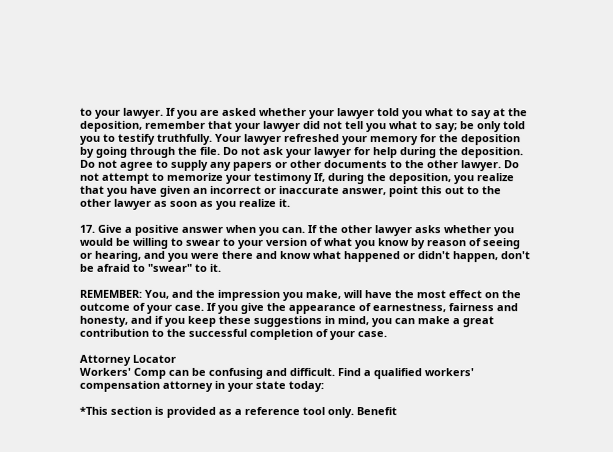to your lawyer. If you are asked whether your lawyer told you what to say at the deposition, remember that your lawyer did not tell you what to say; be only told you to testify truthfully. Your lawyer refreshed your memory for the deposition by going through the file. Do not ask your lawyer for help during the deposition. Do not agree to supply any papers or other documents to the other lawyer. Do not attempt to memorize your testimony If, during the deposition, you realize that you have given an incorrect or inaccurate answer, point this out to the other lawyer as soon as you realize it.

17. Give a positive answer when you can. If the other lawyer asks whether you would be willing to swear to your version of what you know by reason of seeing or hearing, and you were there and know what happened or didn't happen, don't be afraid to "swear" to it.

REMEMBER: You, and the impression you make, will have the most effect on the outcome of your case. If you give the appearance of earnestness, fairness and honesty, and if you keep these suggestions in mind, you can make a great contribution to the successful completion of your case.

Attorney Locator
Workers' Comp can be confusing and difficult. Find a qualified workers' compensation attorney in your state today:

*This section is provided as a reference tool only. Benefit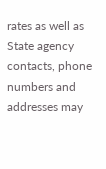rates as well as State agency contacts, phone numbers and addresses may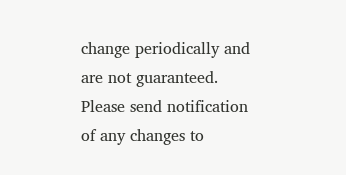change periodically and are not guaranteed. Please send notification of any changes to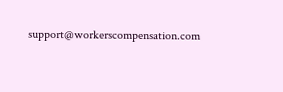support@workerscompensation.com